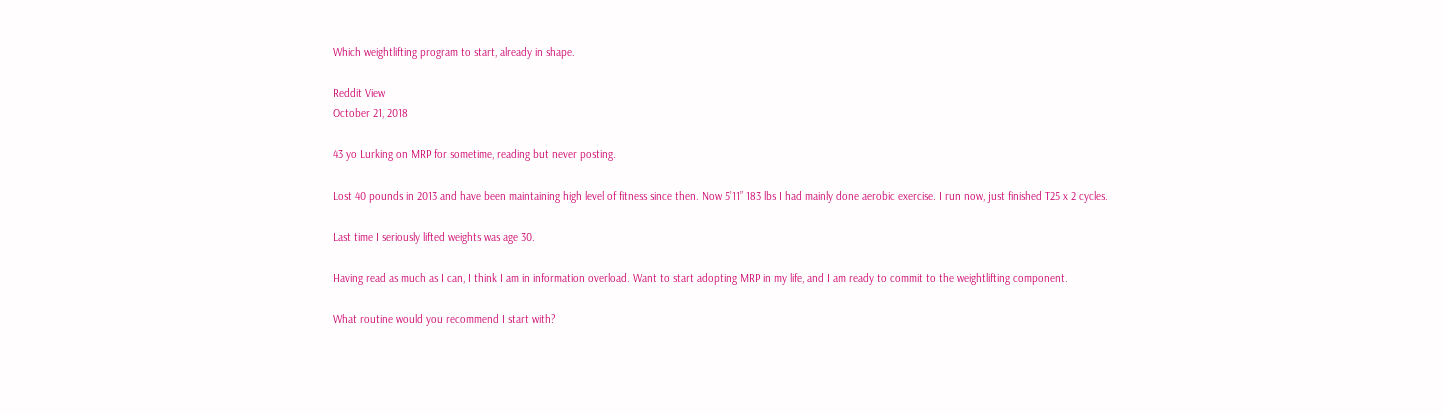Which weightlifting program to start, already in shape.

Reddit View
October 21, 2018

43 yo Lurking on MRP for sometime, reading but never posting.

Lost 40 pounds in 2013 and have been maintaining high level of fitness since then. Now 5’11” 183 lbs I had mainly done aerobic exercise. I run now, just finished T25 x 2 cycles.

Last time I seriously lifted weights was age 30.

Having read as much as I can, I think I am in information overload. Want to start adopting MRP in my life, and I am ready to commit to the weightlifting component.

What routine would you recommend I start with?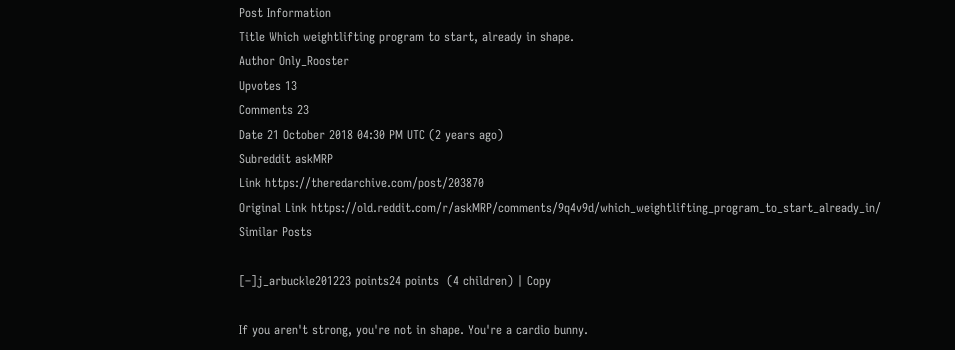Post Information
Title Which weightlifting program to start, already in shape.
Author Only_Rooster
Upvotes 13
Comments 23
Date 21 October 2018 04:30 PM UTC (2 years ago)
Subreddit askMRP
Link https://theredarchive.com/post/203870
Original Link https://old.reddit.com/r/askMRP/comments/9q4v9d/which_weightlifting_program_to_start_already_in/
Similar Posts

[–]j_arbuckle201223 points24 points  (4 children) | Copy

If you aren't strong, you're not in shape. You're a cardio bunny.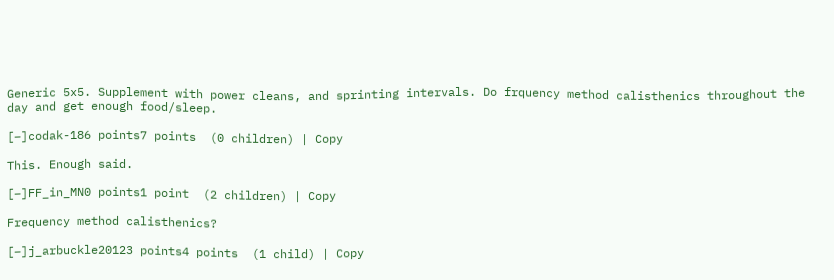Generic 5x5. Supplement with power cleans, and sprinting intervals. Do frquency method calisthenics throughout the day and get enough food/sleep.

[–]codak-186 points7 points  (0 children) | Copy

This. Enough said.

[–]FF_in_MN0 points1 point  (2 children) | Copy

Frequency method calisthenics?

[–]j_arbuckle20123 points4 points  (1 child) | Copy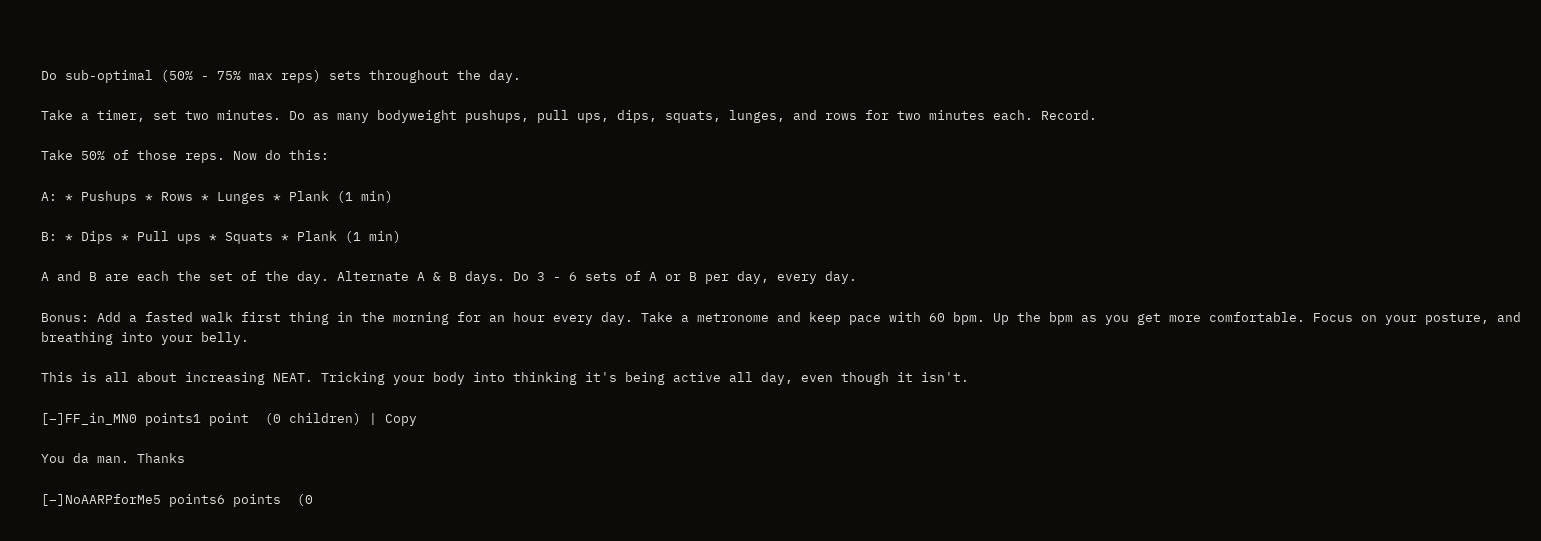Do sub-optimal (50% - 75% max reps) sets throughout the day.

Take a timer, set two minutes. Do as many bodyweight pushups, pull ups, dips, squats, lunges, and rows for two minutes each. Record.

Take 50% of those reps. Now do this:

A: * Pushups * Rows * Lunges * Plank (1 min)

B: * Dips * Pull ups * Squats * Plank (1 min)

A and B are each the set of the day. Alternate A & B days. Do 3 - 6 sets of A or B per day, every day.

Bonus: Add a fasted walk first thing in the morning for an hour every day. Take a metronome and keep pace with 60 bpm. Up the bpm as you get more comfortable. Focus on your posture, and breathing into your belly.

This is all about increasing NEAT. Tricking your body into thinking it's being active all day, even though it isn't.

[–]FF_in_MN0 points1 point  (0 children) | Copy

You da man. Thanks

[–]NoAARPforMe5 points6 points  (0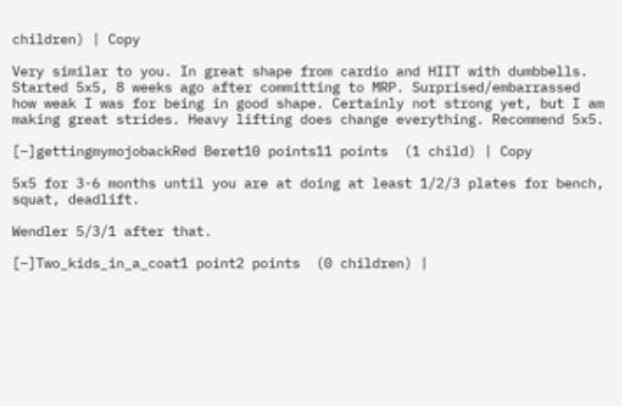children) | Copy

Very similar to you. In great shape from cardio and HIIT with dumbbells. Started 5x5, 8 weeks ago after committing to MRP. Surprised/embarrassed how weak I was for being in good shape. Certainly not strong yet, but I am making great strides. Heavy lifting does change everything. Recommend 5x5.

[–]gettingmymojobackRed Beret10 points11 points  (1 child) | Copy

5x5 for 3-6 months until you are at doing at least 1/2/3 plates for bench, squat, deadlift.

Wendler 5/3/1 after that.

[–]Two_kids_in_a_coat1 point2 points  (0 children) |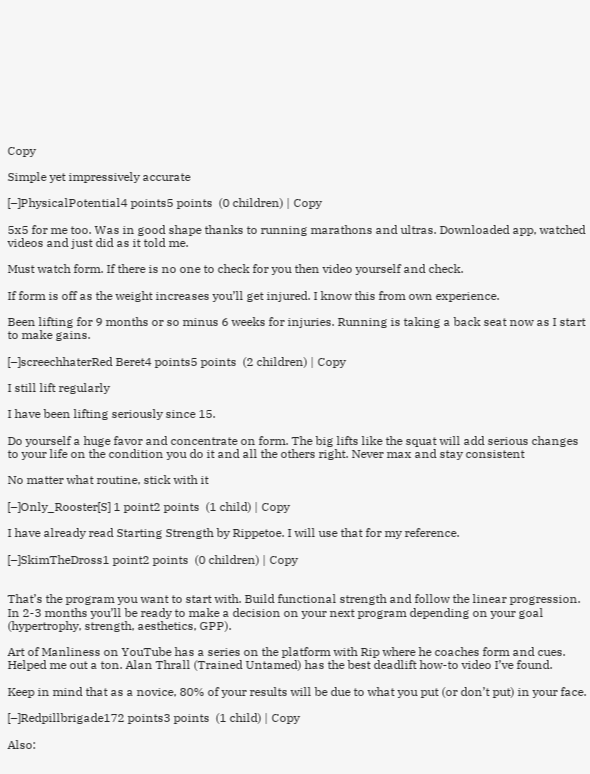Copy

Simple yet impressively accurate

[–]PhysicalPotential4 points5 points  (0 children) | Copy

5x5 for me too. Was in good shape thanks to running marathons and ultras. Downloaded app, watched videos and just did as it told me.

Must watch form. If there is no one to check for you then video yourself and check.

If form is off as the weight increases you’ll get injured. I know this from own experience.

Been lifting for 9 months or so minus 6 weeks for injuries. Running is taking a back seat now as I start to make gains.

[–]screechhaterRed Beret4 points5 points  (2 children) | Copy

I still lift regularly

I have been lifting seriously since 15.

Do yourself a huge favor and concentrate on form. The big lifts like the squat will add serious changes to your life on the condition you do it and all the others right. Never max and stay consistent

No matter what routine, stick with it

[–]Only_Rooster[S] 1 point2 points  (1 child) | Copy

I have already read Starting Strength by Rippetoe. I will use that for my reference.

[–]SkimTheDross1 point2 points  (0 children) | Copy


That’s the program you want to start with. Build functional strength and follow the linear progression. In 2-3 months you’ll be ready to make a decision on your next program depending on your goal (hypertrophy, strength, aesthetics, GPP).

Art of Manliness on YouTube has a series on the platform with Rip where he coaches form and cues. Helped me out a ton. Alan Thrall (Trained Untamed) has the best deadlift how-to video I’ve found.

Keep in mind that as a novice, 80% of your results will be due to what you put (or don’t put) in your face.

[–]Redpillbrigade172 points3 points  (1 child) | Copy

Also: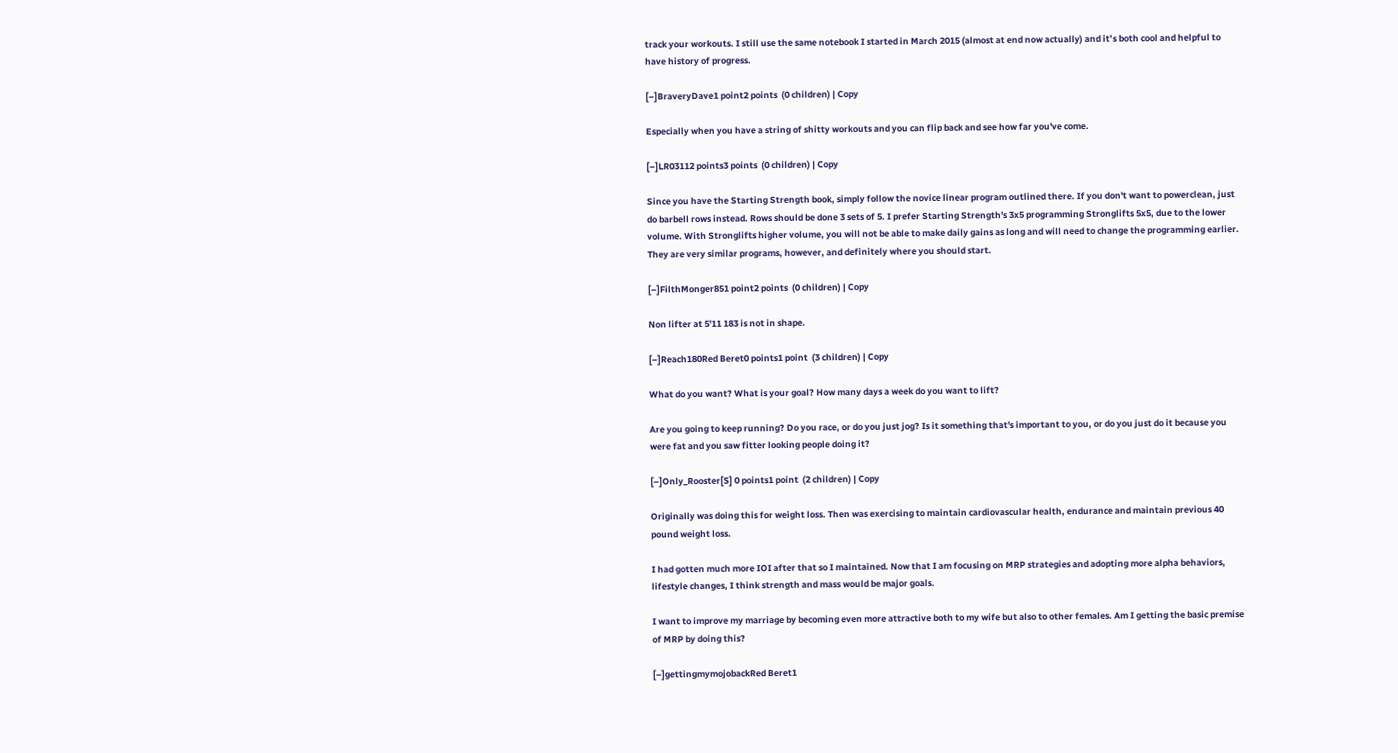track your workouts. I still use the same notebook I started in March 2015 (almost at end now actually) and it’s both cool and helpful to have history of progress.

[–]BraveryDave1 point2 points  (0 children) | Copy

Especially when you have a string of shitty workouts and you can flip back and see how far you've come.

[–]LR03112 points3 points  (0 children) | Copy

Since you have the Starting Strength book, simply follow the novice linear program outlined there. If you don't want to powerclean, just do barbell rows instead. Rows should be done 3 sets of 5. I prefer Starting Strength's 3x5 programming Stronglifts 5x5, due to the lower volume. With Stronglifts higher volume, you will not be able to make daily gains as long and will need to change the programming earlier. They are very similar programs, however, and definitely where you should start.

[–]FilthMonger851 point2 points  (0 children) | Copy

Non lifter at 5'11 183 is not in shape.

[–]Reach180Red Beret0 points1 point  (3 children) | Copy

What do you want? What is your goal? How many days a week do you want to lift?

Are you going to keep running? Do you race, or do you just jog? Is it something that's important to you, or do you just do it because you were fat and you saw fitter looking people doing it?

[–]Only_Rooster[S] 0 points1 point  (2 children) | Copy

Originally was doing this for weight loss. Then was exercising to maintain cardiovascular health, endurance and maintain previous 40 pound weight loss.

I had gotten much more IOI after that so I maintained. Now that I am focusing on MRP strategies and adopting more alpha behaviors, lifestyle changes, I think strength and mass would be major goals.

I want to improve my marriage by becoming even more attractive both to my wife but also to other females. Am I getting the basic premise of MRP by doing this?

[–]gettingmymojobackRed Beret1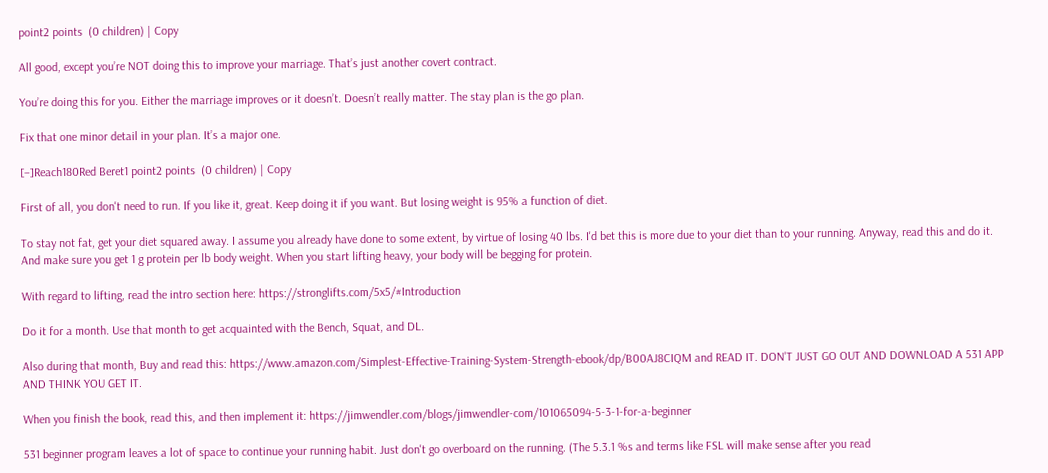point2 points  (0 children) | Copy

All good, except you’re NOT doing this to improve your marriage. That’s just another covert contract.

You’re doing this for you. Either the marriage improves or it doesn’t. Doesn’t really matter. The stay plan is the go plan.

Fix that one minor detail in your plan. It’s a major one.

[–]Reach180Red Beret1 point2 points  (0 children) | Copy

First of all, you don't need to run. If you like it, great. Keep doing it if you want. But losing weight is 95% a function of diet.

To stay not fat, get your diet squared away. I assume you already have done to some extent, by virtue of losing 40 lbs. I'd bet this is more due to your diet than to your running. Anyway, read this and do it. And make sure you get 1 g protein per lb body weight. When you start lifting heavy, your body will be begging for protein.

With regard to lifting, read the intro section here: https://stronglifts.com/5x5/#Introduction

Do it for a month. Use that month to get acquainted with the Bench, Squat, and DL.

Also during that month, Buy and read this: https://www.amazon.com/Simplest-Effective-Training-System-Strength-ebook/dp/B00AJ8CIQM and READ IT. DON'T JUST GO OUT AND DOWNLOAD A 531 APP AND THINK YOU GET IT.

When you finish the book, read this, and then implement it: https://jimwendler.com/blogs/jimwendler-com/101065094-5-3-1-for-a-beginner

531 beginner program leaves a lot of space to continue your running habit. Just don't go overboard on the running. (The 5.3.1 %s and terms like FSL will make sense after you read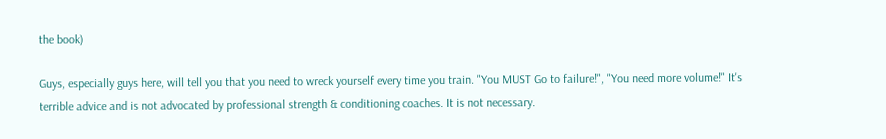the book)

Guys, especially guys here, will tell you that you need to wreck yourself every time you train. "You MUST Go to failure!", "You need more volume!" It's terrible advice and is not advocated by professional strength & conditioning coaches. It is not necessary.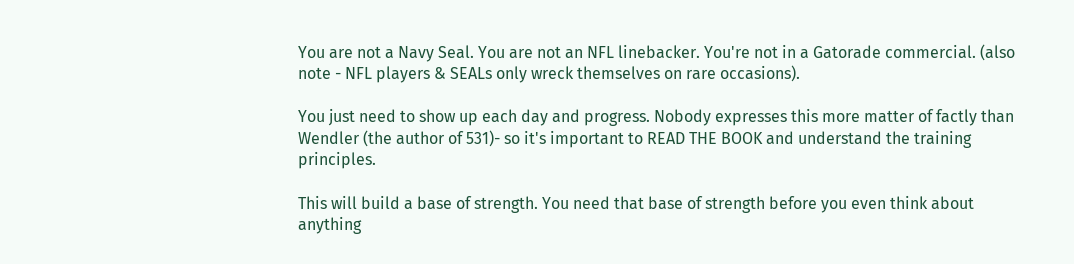You are not a Navy Seal. You are not an NFL linebacker. You're not in a Gatorade commercial. (also note - NFL players & SEALs only wreck themselves on rare occasions).

You just need to show up each day and progress. Nobody expresses this more matter of factly than Wendler (the author of 531)- so it's important to READ THE BOOK and understand the training principles.

This will build a base of strength. You need that base of strength before you even think about anything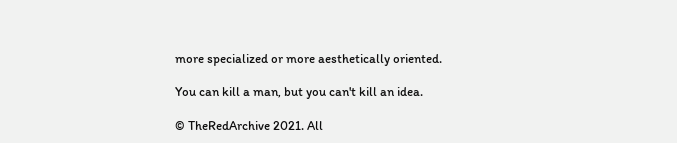more specialized or more aesthetically oriented.

You can kill a man, but you can't kill an idea.

© TheRedArchive 2021. All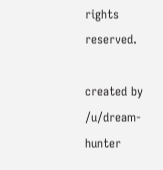rights reserved.

created by /u/dream-hunter